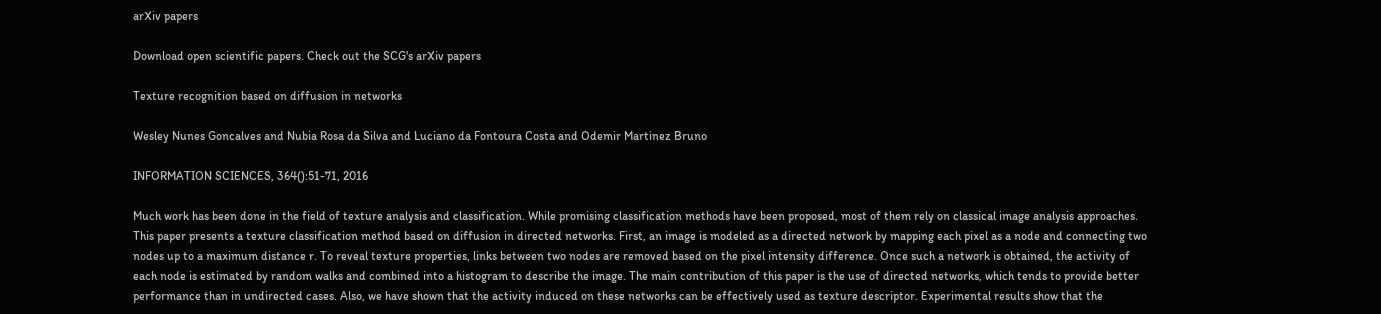arXiv papers

Download open scientific papers. Check out the SCG's arXiv papers

Texture recognition based on diffusion in networks

Wesley Nunes Goncalves and Nubia Rosa da Silva and Luciano da Fontoura Costa and Odemir Martinez Bruno

INFORMATION SCIENCES, 364():51-71, 2016

Much work has been done in the field of texture analysis and classification. While promising classification methods have been proposed, most of them rely on classical image analysis approaches. This paper presents a texture classification method based on diffusion in directed networks. First, an image is modeled as a directed network by mapping each pixel as a node and connecting two nodes up to a maximum distance r. To reveal texture properties, links between two nodes are removed based on the pixel intensity difference. Once such a network is obtained, the activity of each node is estimated by random walks and combined into a histogram to describe the image. The main contribution of this paper is the use of directed networks, which tends to provide better performance than in undirected cases. Also, we have shown that the activity induced on these networks can be effectively used as texture descriptor. Experimental results show that the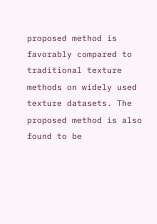proposed method is favorably compared to traditional texture methods on widely used texture datasets. The proposed method is also found to be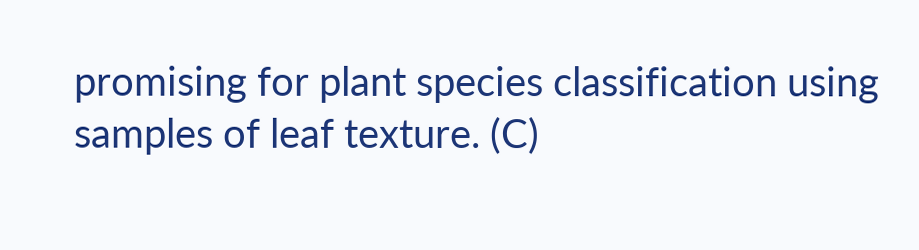promising for plant species classification using samples of leaf texture. (C)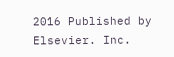2016 Published by Elsevier. Inc.